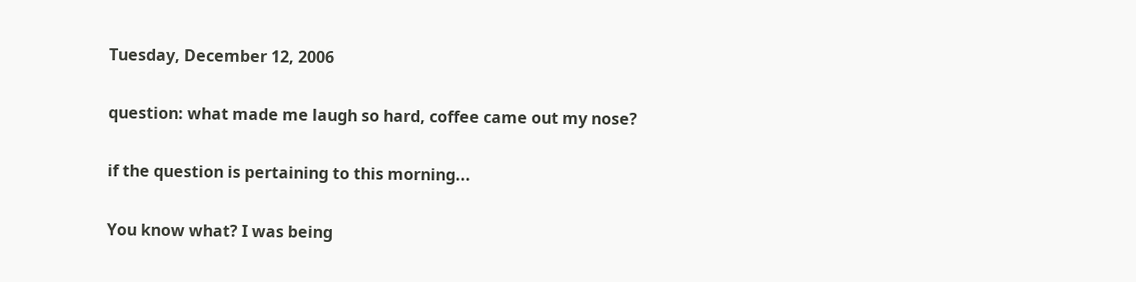Tuesday, December 12, 2006

question: what made me laugh so hard, coffee came out my nose?

if the question is pertaining to this morning...

You know what? I was being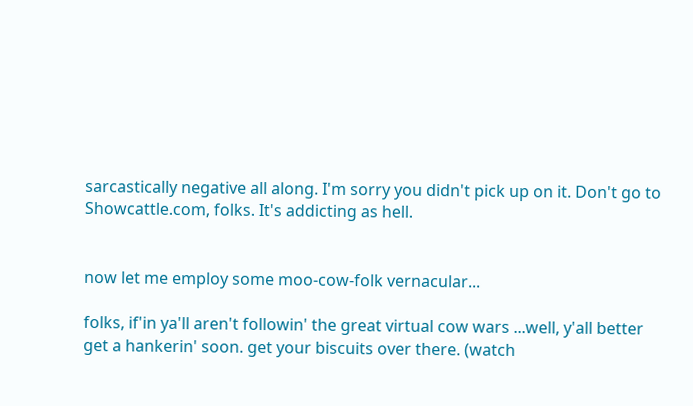sarcastically negative all along. I'm sorry you didn't pick up on it. Don't go to Showcattle.com, folks. It's addicting as hell.


now let me employ some moo-cow-folk vernacular...

folks, if'in ya'll aren't followin' the great virtual cow wars ...well, y'all better get a hankerin' soon. get your biscuits over there. (watch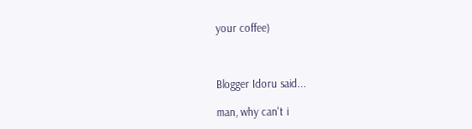your coffee)



Blogger Idoru said...

man, why can't i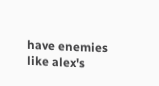have enemies like alex's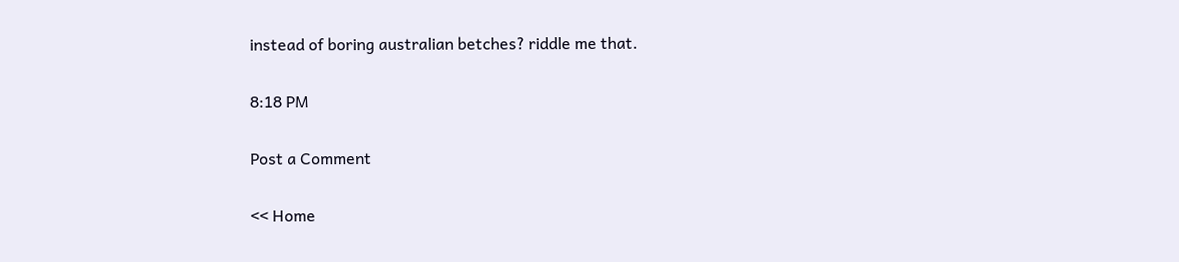instead of boring australian betches? riddle me that.

8:18 PM

Post a Comment

<< Home